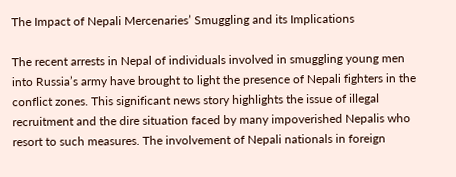The Impact of Nepali Mercenaries’ Smuggling and its Implications

The recent arrests in Nepal of individuals involved in smuggling young men into Russia’s army have brought to light the presence of Nepali fighters in the conflict zones. This significant news story highlights the issue of illegal recruitment and the dire situation faced by many impoverished Nepalis who resort to such measures. The involvement of Nepali nationals in foreign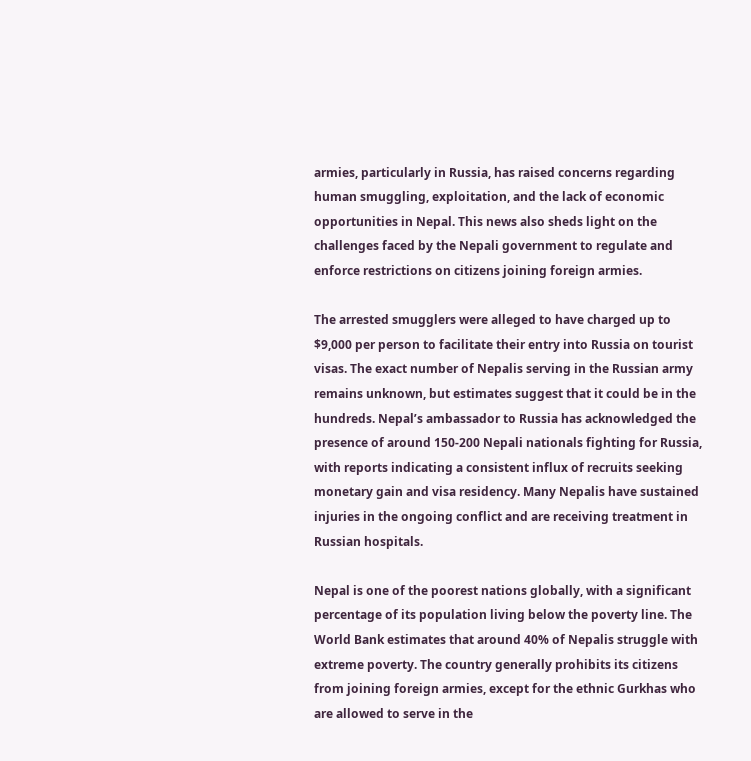armies, particularly in Russia, has raised concerns regarding human smuggling, exploitation, and the lack of economic opportunities in Nepal. This news also sheds light on the challenges faced by the Nepali government to regulate and enforce restrictions on citizens joining foreign armies.

The arrested smugglers were alleged to have charged up to $9,000 per person to facilitate their entry into Russia on tourist visas. The exact number of Nepalis serving in the Russian army remains unknown, but estimates suggest that it could be in the hundreds. Nepal’s ambassador to Russia has acknowledged the presence of around 150-200 Nepali nationals fighting for Russia, with reports indicating a consistent influx of recruits seeking monetary gain and visa residency. Many Nepalis have sustained injuries in the ongoing conflict and are receiving treatment in Russian hospitals.

Nepal is one of the poorest nations globally, with a significant percentage of its population living below the poverty line. The World Bank estimates that around 40% of Nepalis struggle with extreme poverty. The country generally prohibits its citizens from joining foreign armies, except for the ethnic Gurkhas who are allowed to serve in the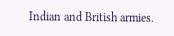Indian and British armies.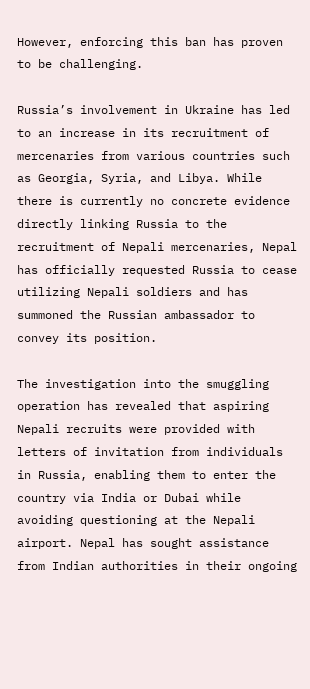However, enforcing this ban has proven to be challenging.

Russia’s involvement in Ukraine has led to an increase in its recruitment of mercenaries from various countries such as Georgia, Syria, and Libya. While there is currently no concrete evidence directly linking Russia to the recruitment of Nepali mercenaries, Nepal has officially requested Russia to cease utilizing Nepali soldiers and has summoned the Russian ambassador to convey its position.

The investigation into the smuggling operation has revealed that aspiring Nepali recruits were provided with letters of invitation from individuals in Russia, enabling them to enter the country via India or Dubai while avoiding questioning at the Nepali airport. Nepal has sought assistance from Indian authorities in their ongoing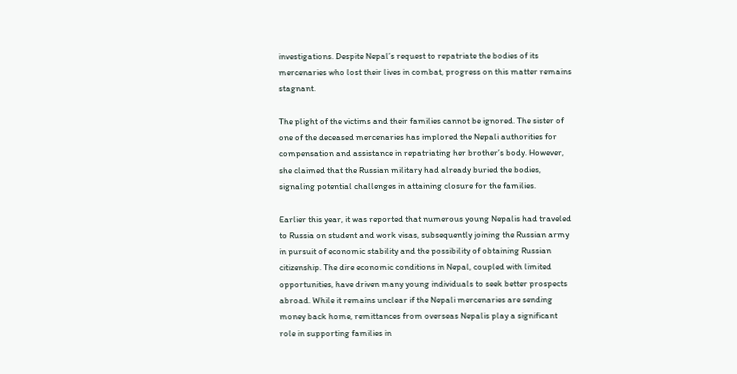investigations. Despite Nepal’s request to repatriate the bodies of its mercenaries who lost their lives in combat, progress on this matter remains stagnant.

The plight of the victims and their families cannot be ignored. The sister of one of the deceased mercenaries has implored the Nepali authorities for compensation and assistance in repatriating her brother’s body. However, she claimed that the Russian military had already buried the bodies, signaling potential challenges in attaining closure for the families.

Earlier this year, it was reported that numerous young Nepalis had traveled to Russia on student and work visas, subsequently joining the Russian army in pursuit of economic stability and the possibility of obtaining Russian citizenship. The dire economic conditions in Nepal, coupled with limited opportunities, have driven many young individuals to seek better prospects abroad. While it remains unclear if the Nepali mercenaries are sending money back home, remittances from overseas Nepalis play a significant role in supporting families in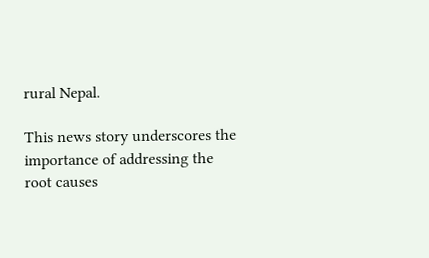rural Nepal.

This news story underscores the importance of addressing the root causes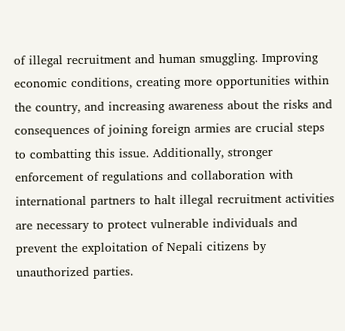of illegal recruitment and human smuggling. Improving economic conditions, creating more opportunities within the country, and increasing awareness about the risks and consequences of joining foreign armies are crucial steps to combatting this issue. Additionally, stronger enforcement of regulations and collaboration with international partners to halt illegal recruitment activities are necessary to protect vulnerable individuals and prevent the exploitation of Nepali citizens by unauthorized parties.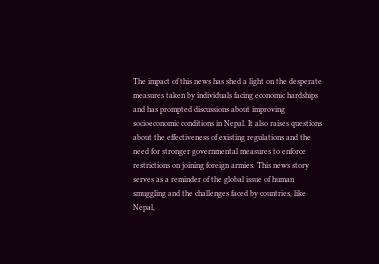The impact of this news has shed a light on the desperate measures taken by individuals facing economic hardships and has prompted discussions about improving socioeconomic conditions in Nepal. It also raises questions about the effectiveness of existing regulations and the need for stronger governmental measures to enforce restrictions on joining foreign armies. This news story serves as a reminder of the global issue of human smuggling and the challenges faced by countries, like Nepal,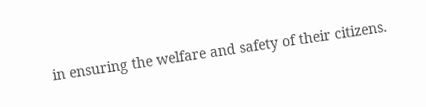in ensuring the welfare and safety of their citizens.